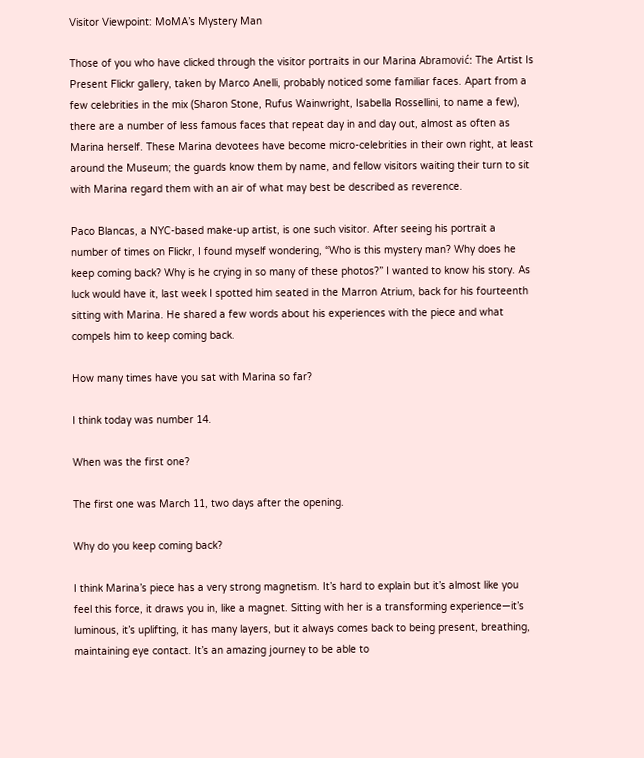Visitor Viewpoint: MoMA’s Mystery Man

Those of you who have clicked through the visitor portraits in our Marina Abramović: The Artist Is Present Flickr gallery, taken by Marco Anelli, probably noticed some familiar faces. Apart from a few celebrities in the mix (Sharon Stone, Rufus Wainwright, Isabella Rossellini, to name a few), there are a number of less famous faces that repeat day in and day out, almost as often as Marina herself. These Marina devotees have become micro-celebrities in their own right, at least around the Museum; the guards know them by name, and fellow visitors waiting their turn to sit with Marina regard them with an air of what may best be described as reverence.

Paco Blancas, a NYC-based make-up artist, is one such visitor. After seeing his portrait a number of times on Flickr, I found myself wondering, “Who is this mystery man? Why does he keep coming back? Why is he crying in so many of these photos?” I wanted to know his story. As luck would have it, last week I spotted him seated in the Marron Atrium, back for his fourteenth sitting with Marina. He shared a few words about his experiences with the piece and what compels him to keep coming back.

How many times have you sat with Marina so far?

I think today was number 14.

When was the first one?

The first one was March 11, two days after the opening.

Why do you keep coming back?

I think Marina’s piece has a very strong magnetism. It’s hard to explain but it’s almost like you feel this force, it draws you in, like a magnet. Sitting with her is a transforming experience—it’s luminous, it’s uplifting, it has many layers, but it always comes back to being present, breathing, maintaining eye contact. It’s an amazing journey to be able to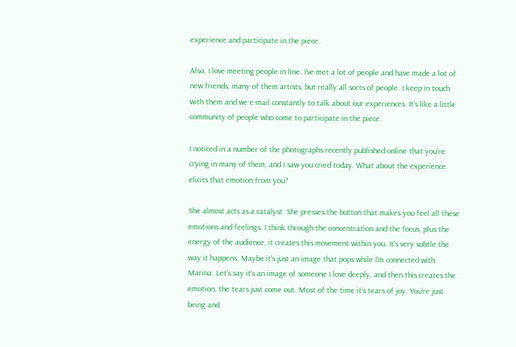experience and participate in the piece.

Also, I love meeting people in line. I’ve met a lot of people and have made a lot of new friends, many of them artists, but really all sorts of people. I keep in touch with them and we e-mail constantly to talk about our experiences. It’s like a little community of people who come to participate in the piece.

I noticed in a number of the photographs recently published online that you’re crying in many of them, and I saw you cried today. What about the experience elicits that emotion from you?

She almost acts as a catalyst. She presses the button that makes you feel all these emotions and feelings. I think through the concentration and the focus, plus the energy of the audience, it creates this movement within you. It’s very subtle the way it happens. Maybe it’s just an image that pops while I’m connected with Marina. Let’s say it’s an image of someone I love deeply, and then this creates the emotion, the tears just come out. Most of the time it’s tears of joy. You’re just being and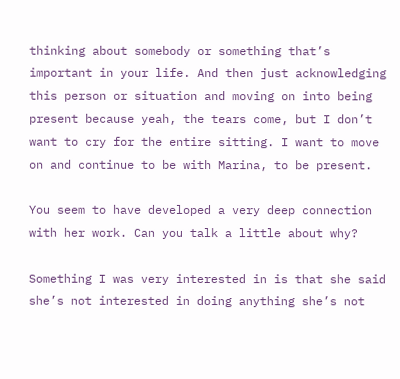thinking about somebody or something that’s important in your life. And then just acknowledging this person or situation and moving on into being present because yeah, the tears come, but I don’t want to cry for the entire sitting. I want to move on and continue to be with Marina, to be present.

You seem to have developed a very deep connection with her work. Can you talk a little about why?

Something I was very interested in is that she said she’s not interested in doing anything she’s not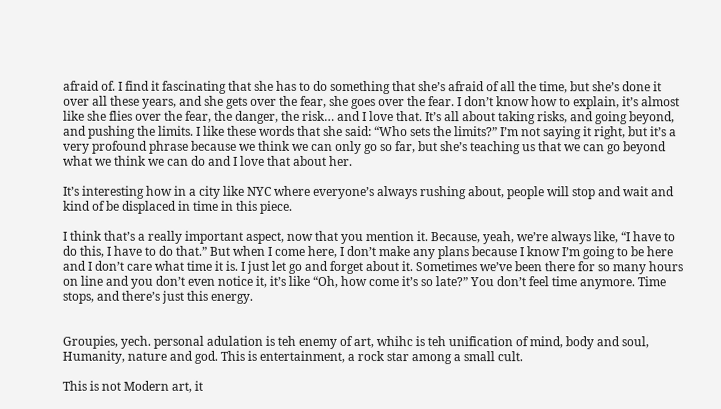afraid of. I find it fascinating that she has to do something that she’s afraid of all the time, but she’s done it over all these years, and she gets over the fear, she goes over the fear. I don’t know how to explain, it’s almost like she flies over the fear, the danger, the risk… and I love that. It’s all about taking risks, and going beyond, and pushing the limits. I like these words that she said: “Who sets the limits?” I’m not saying it right, but it’s a very profound phrase because we think we can only go so far, but she’s teaching us that we can go beyond what we think we can do and I love that about her.

It’s interesting how in a city like NYC where everyone’s always rushing about, people will stop and wait and kind of be displaced in time in this piece.

I think that’s a really important aspect, now that you mention it. Because, yeah, we’re always like, “I have to do this, I have to do that.” But when I come here, I don’t make any plans because I know I’m going to be here and I don’t care what time it is. I just let go and forget about it. Sometimes we’ve been there for so many hours on line and you don’t even notice it, it’s like “Oh, how come it’s so late?” You don’t feel time anymore. Time stops, and there’s just this energy.


Groupies, yech. personal adulation is teh enemy of art, whihc is teh unification of mind, body and soul, Humanity, nature and god. This is entertainment, a rock star among a small cult.

This is not Modern art, it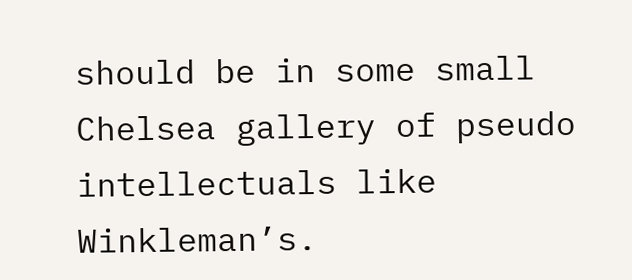should be in some small Chelsea gallery of pseudo intellectuals like Winkleman’s.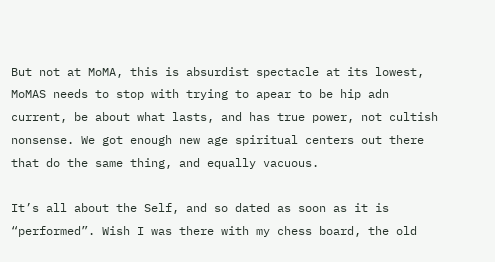But not at MoMA, this is absurdist spectacle at its lowest, MoMAS needs to stop with trying to apear to be hip adn current, be about what lasts, and has true power, not cultish nonsense. We got enough new age spiritual centers out there that do the same thing, and equally vacuous.

It’s all about the Self, and so dated as soon as it is “performed”. Wish I was there with my chess board, the old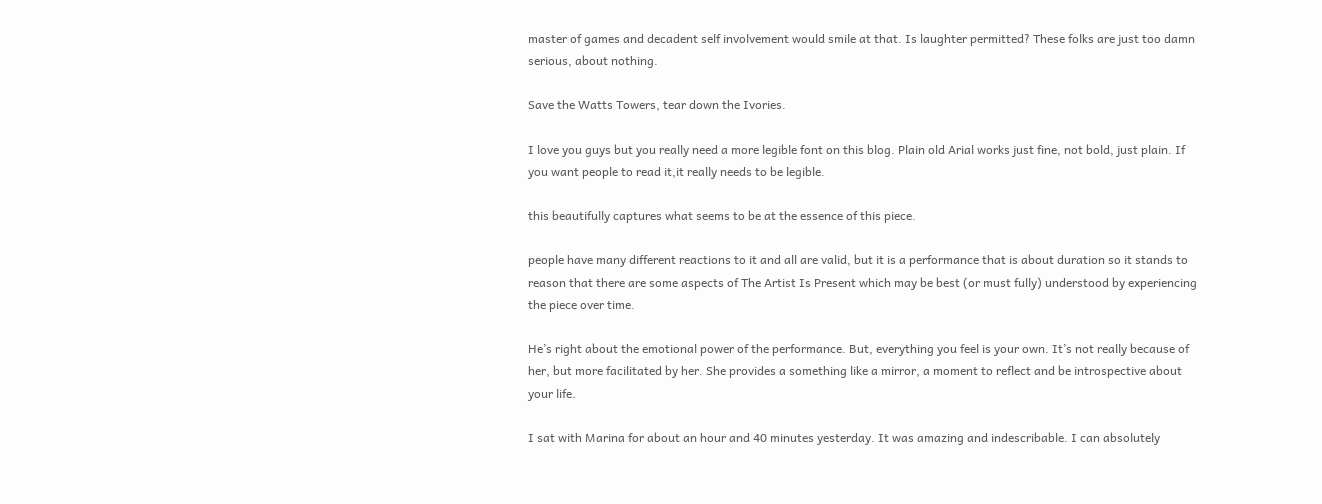master of games and decadent self involvement would smile at that. Is laughter permitted? These folks are just too damn serious, about nothing.

Save the Watts Towers, tear down the Ivories.

I love you guys but you really need a more legible font on this blog. Plain old Arial works just fine, not bold, just plain. If you want people to read it,it really needs to be legible.

this beautifully captures what seems to be at the essence of this piece.

people have many different reactions to it and all are valid, but it is a performance that is about duration so it stands to reason that there are some aspects of The Artist Is Present which may be best (or must fully) understood by experiencing the piece over time.

He’s right about the emotional power of the performance. But, everything you feel is your own. It’s not really because of her, but more facilitated by her. She provides a something like a mirror, a moment to reflect and be introspective about your life.

I sat with Marina for about an hour and 40 minutes yesterday. It was amazing and indescribable. I can absolutely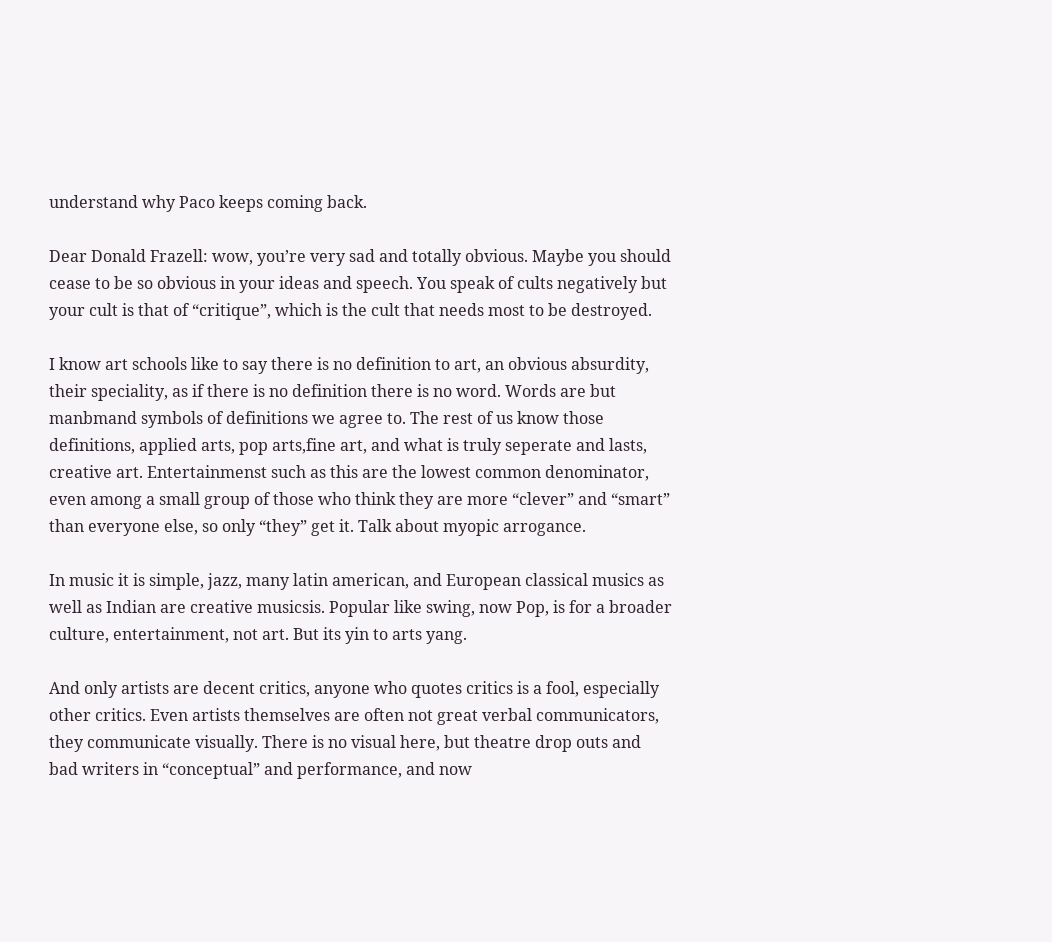understand why Paco keeps coming back.

Dear Donald Frazell: wow, you’re very sad and totally obvious. Maybe you should cease to be so obvious in your ideas and speech. You speak of cults negatively but your cult is that of “critique”, which is the cult that needs most to be destroyed.

I know art schools like to say there is no definition to art, an obvious absurdity, their speciality, as if there is no definition there is no word. Words are but manbmand symbols of definitions we agree to. The rest of us know those definitions, applied arts, pop arts,fine art, and what is truly seperate and lasts, creative art. Entertainmenst such as this are the lowest common denominator, even among a small group of those who think they are more “clever” and “smart” than everyone else, so only “they” get it. Talk about myopic arrogance.

In music it is simple, jazz, many latin american, and European classical musics as well as Indian are creative musicsis. Popular like swing, now Pop, is for a broader culture, entertainment, not art. But its yin to arts yang.

And only artists are decent critics, anyone who quotes critics is a fool, especially other critics. Even artists themselves are often not great verbal communicators, they communicate visually. There is no visual here, but theatre drop outs and bad writers in “conceptual” and performance, and now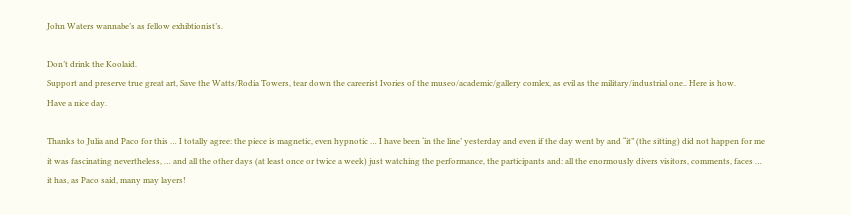John Waters wannabe’s as fellow exhibtionist’s.

Don’t drink the Koolaid.
Support and preserve true great art, Save the Watts/Rodia Towers, tear down the careerist Ivories of the museo/academic/gallery comlex, as evil as the military/industrial one.. Here is how.
Have a nice day.

Thanks to Julia and Paco for this … I totally agree: the piece is magnetic, even hypnotic … I have been ‘in the line’ yesterday and even if the day went by and “it” (the sitting) did not happen for me it was fascinating nevertheless, … and all the other days (at least once or twice a week) just watching the performance, the participants and: all the enormously divers visitors, comments, faces … it has, as Paco said, many may layers!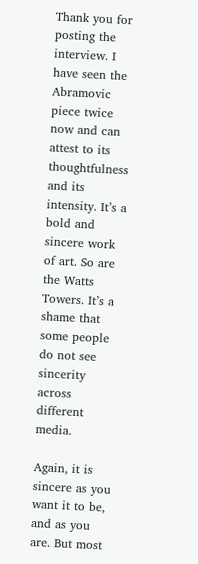Thank you for posting the interview. I have seen the Abramovic piece twice now and can attest to its thoughtfulness and its intensity. It’s a bold and sincere work of art. So are the Watts Towers. It’s a shame that some people do not see sincerity across different media.

Again, it is sincere as you want it to be, and as you are. But most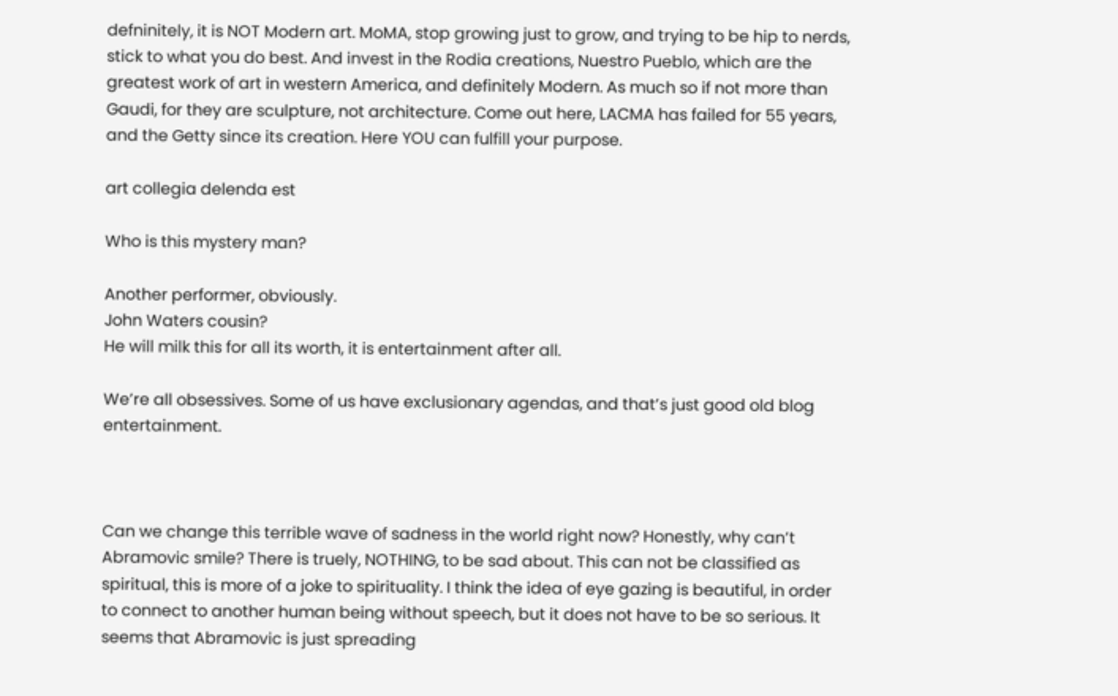defninitely, it is NOT Modern art. MoMA, stop growing just to grow, and trying to be hip to nerds, stick to what you do best. And invest in the Rodia creations, Nuestro Pueblo, which are the greatest work of art in western America, and definitely Modern. As much so if not more than Gaudi, for they are sculpture, not architecture. Come out here, LACMA has failed for 55 years, and the Getty since its creation. Here YOU can fulfill your purpose.

art collegia delenda est

Who is this mystery man?

Another performer, obviously.
John Waters cousin?
He will milk this for all its worth, it is entertainment after all.

We’re all obsessives. Some of us have exclusionary agendas, and that’s just good old blog entertainment.



Can we change this terrible wave of sadness in the world right now? Honestly, why can’t Abramovic smile? There is truely, NOTHING, to be sad about. This can not be classified as spiritual, this is more of a joke to spirituality. I think the idea of eye gazing is beautiful, in order to connect to another human being without speech, but it does not have to be so serious. It seems that Abramovic is just spreading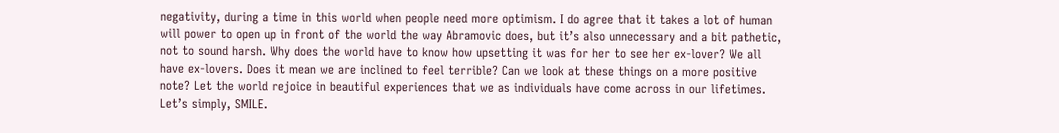negativity, during a time in this world when people need more optimism. I do agree that it takes a lot of human will power to open up in front of the world the way Abramovic does, but it’s also unnecessary and a bit pathetic, not to sound harsh. Why does the world have to know how upsetting it was for her to see her ex-lover? We all have ex-lovers. Does it mean we are inclined to feel terrible? Can we look at these things on a more positive note? Let the world rejoice in beautiful experiences that we as individuals have come across in our lifetimes. Let’s simply, SMILE.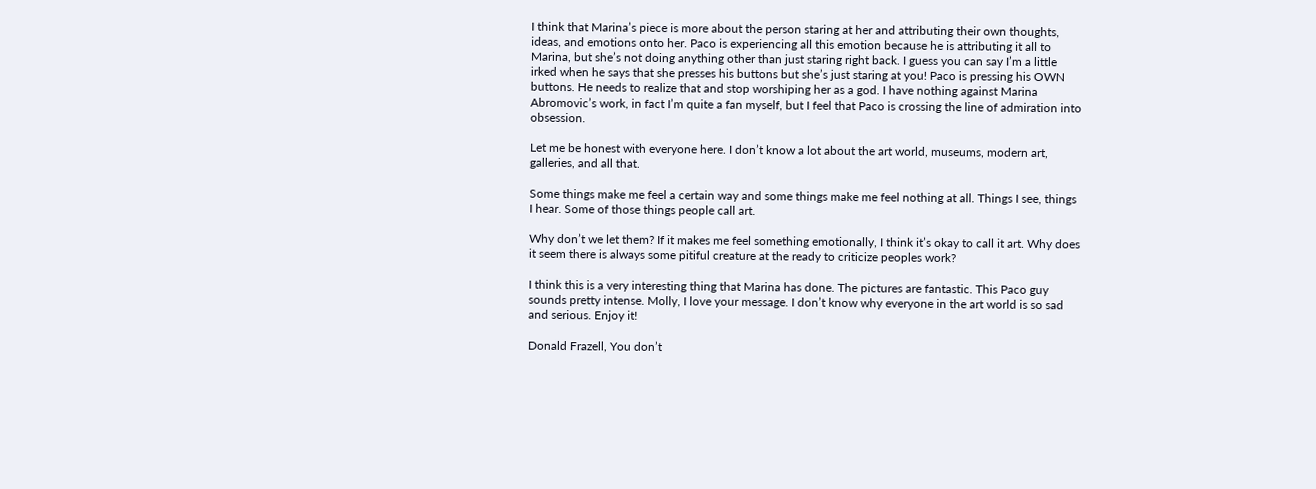I think that Marina’s piece is more about the person staring at her and attributing their own thoughts, ideas, and emotions onto her. Paco is experiencing all this emotion because he is attributing it all to Marina, but she’s not doing anything other than just staring right back. I guess you can say I’m a little irked when he says that she presses his buttons but she’s just staring at you! Paco is pressing his OWN buttons. He needs to realize that and stop worshiping her as a god. I have nothing against Marina Abromovic’s work, in fact I’m quite a fan myself, but I feel that Paco is crossing the line of admiration into obsession.

Let me be honest with everyone here. I don’t know a lot about the art world, museums, modern art, galleries, and all that.

Some things make me feel a certain way and some things make me feel nothing at all. Things I see, things I hear. Some of those things people call art.

Why don’t we let them? If it makes me feel something emotionally, I think it’s okay to call it art. Why does it seem there is always some pitiful creature at the ready to criticize peoples work?

I think this is a very interesting thing that Marina has done. The pictures are fantastic. This Paco guy sounds pretty intense. Molly, I love your message. I don’t know why everyone in the art world is so sad and serious. Enjoy it!

Donald Frazell, You don’t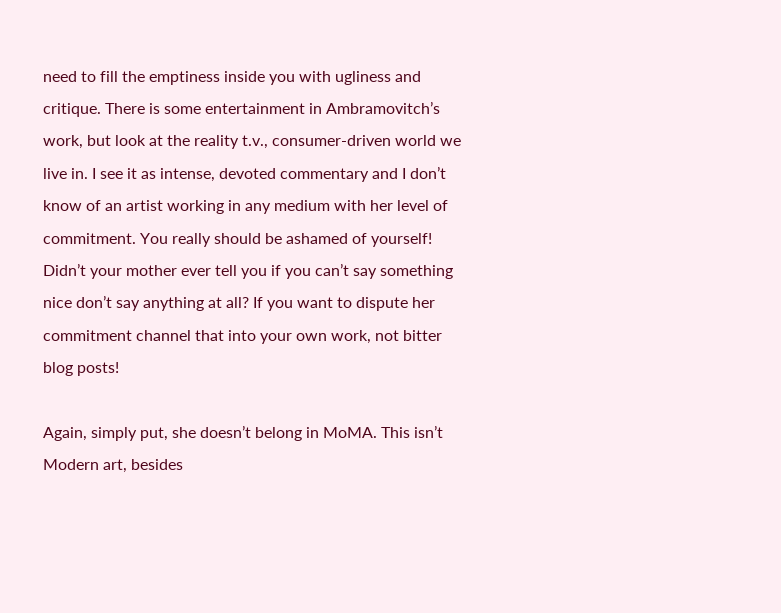need to fill the emptiness inside you with ugliness and critique. There is some entertainment in Ambramovitch’s work, but look at the reality t.v., consumer-driven world we live in. I see it as intense, devoted commentary and I don’t know of an artist working in any medium with her level of commitment. You really should be ashamed of yourself! Didn’t your mother ever tell you if you can’t say something nice don’t say anything at all? If you want to dispute her commitment channel that into your own work, not bitter blog posts!

Again, simply put, she doesn’t belong in MoMA. This isn’t Modern art, besides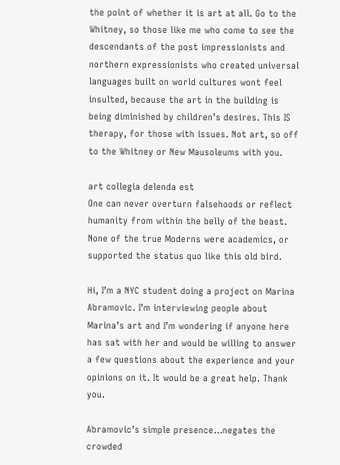the point of whether it is art at all. Go to the Whitney, so those like me who come to see the descendants of the post impressionists and northern expressionists who created universal languages built on world cultures wont feel insulted, because the art in the building is being diminished by children’s desires. This IS therapy, for those with issues. Not art, so off to the Whitney or New Mausoleums with you.

art collegia delenda est
One can never overturn falsehoods or reflect humanity from within the belly of the beast. None of the true Moderns were academics, or supported the status quo like this old bird.

Hi, I’m a NYC student doing a project on Marina Abramovic. I’m interviewing people about Marina’s art and I’m wondering if anyone here has sat with her and would be willing to answer a few questions about the experience and your opinions on it. It would be a great help. Thank you.

Abramovic’s simple presence…negates the crowded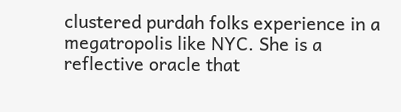clustered purdah folks experience in a megatropolis like NYC. She is a reflective oracle that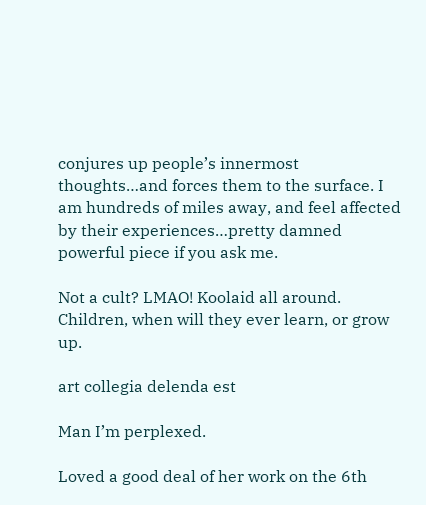conjures up people’s innermost thoughts…and forces them to the surface. I am hundreds of miles away, and feel affected by their experiences…pretty damned powerful piece if you ask me.

Not a cult? LMAO! Koolaid all around.
Children, when will they ever learn, or grow up.

art collegia delenda est

Man I’m perplexed.

Loved a good deal of her work on the 6th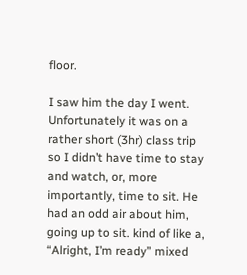floor.

I saw him the day I went. Unfortunately it was on a rather short (3hr) class trip so I didn’t have time to stay and watch, or, more importantly, time to sit. He had an odd air about him, going up to sit. kind of like a, “Alright, I’m ready” mixed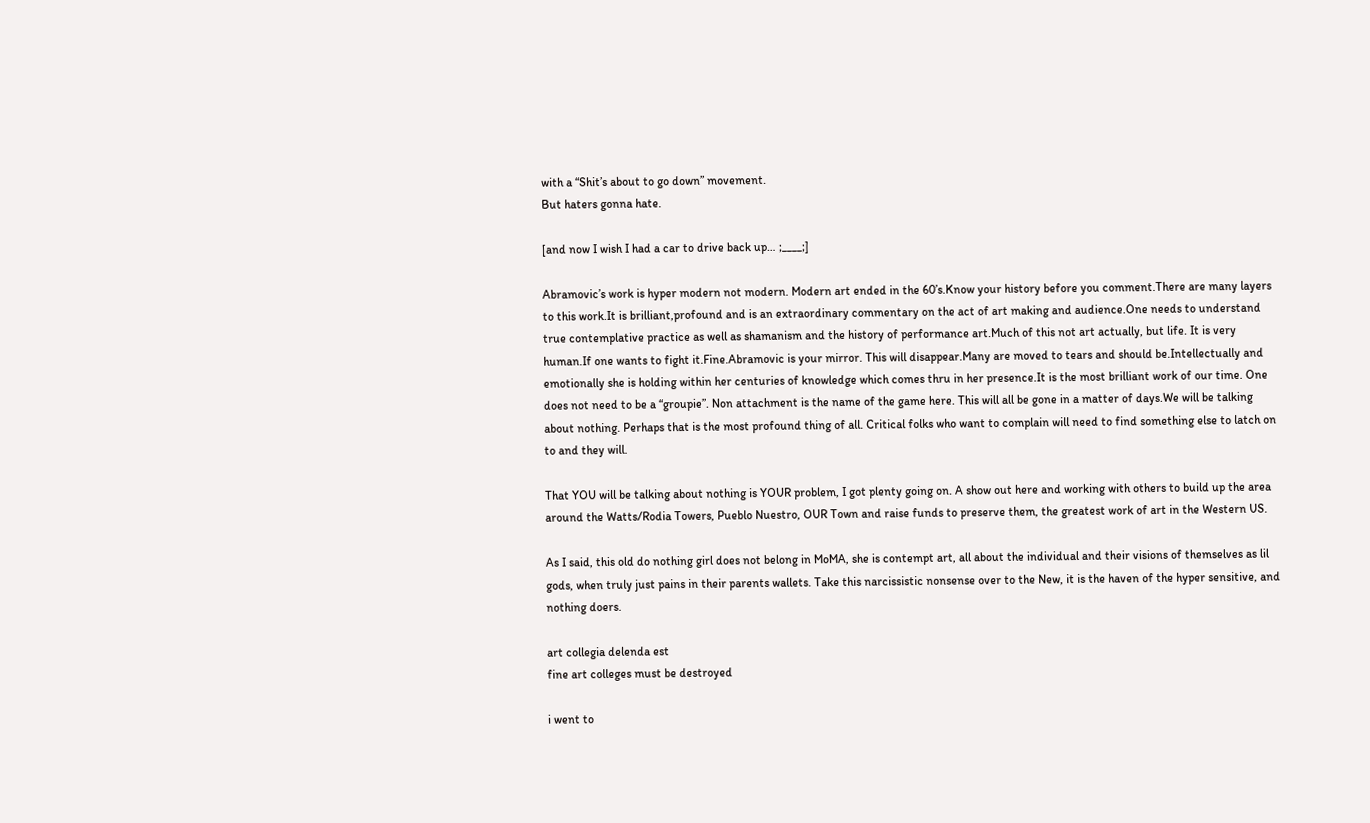with a “Shit’s about to go down” movement.
But haters gonna hate.

[and now I wish I had a car to drive back up… ;____;]

Abramovic’s work is hyper modern not modern. Modern art ended in the 60’s.Know your history before you comment.There are many layers to this work.It is brilliant,profound and is an extraordinary commentary on the act of art making and audience.One needs to understand true contemplative practice as well as shamanism and the history of performance art.Much of this not art actually, but life. It is very human.If one wants to fight it.Fine.Abramovic is your mirror. This will disappear.Many are moved to tears and should be.Intellectually and emotionally she is holding within her centuries of knowledge which comes thru in her presence.It is the most brilliant work of our time. One does not need to be a “groupie”. Non attachment is the name of the game here. This will all be gone in a matter of days.We will be talking about nothing. Perhaps that is the most profound thing of all. Critical folks who want to complain will need to find something else to latch on to and they will.

That YOU will be talking about nothing is YOUR problem, I got plenty going on. A show out here and working with others to build up the area around the Watts/Rodia Towers, Pueblo Nuestro, OUR Town and raise funds to preserve them, the greatest work of art in the Western US.

As I said, this old do nothing girl does not belong in MoMA, she is contempt art, all about the individual and their visions of themselves as lil gods, when truly just pains in their parents wallets. Take this narcissistic nonsense over to the New, it is the haven of the hyper sensitive, and nothing doers.

art collegia delenda est
fine art colleges must be destroyed

i went to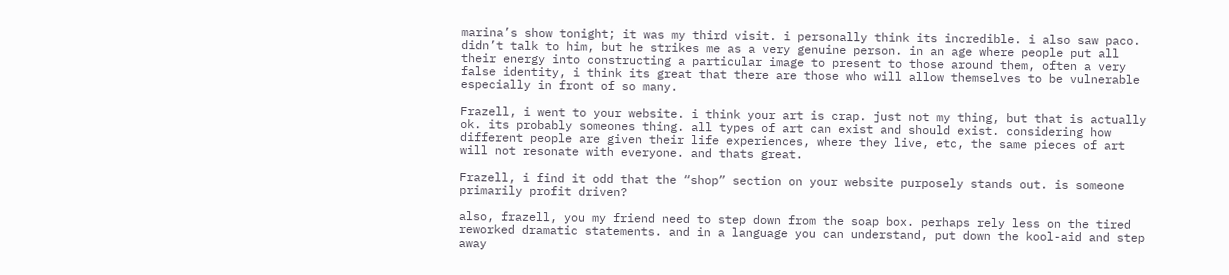marina’s show tonight; it was my third visit. i personally think its incredible. i also saw paco. didn’t talk to him, but he strikes me as a very genuine person. in an age where people put all their energy into constructing a particular image to present to those around them, often a very false identity, i think its great that there are those who will allow themselves to be vulnerable especially in front of so many.

Frazell, i went to your website. i think your art is crap. just not my thing, but that is actually ok. its probably someones thing. all types of art can exist and should exist. considering how different people are given their life experiences, where they live, etc, the same pieces of art will not resonate with everyone. and thats great.

Frazell, i find it odd that the “shop” section on your website purposely stands out. is someone primarily profit driven?

also, frazell, you my friend need to step down from the soap box. perhaps rely less on the tired reworked dramatic statements. and in a language you can understand, put down the kool-aid and step away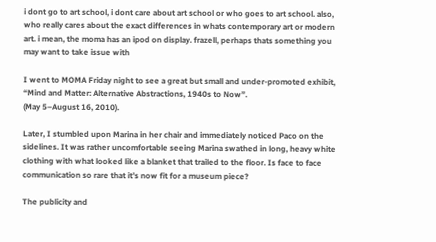i dont go to art school, i dont care about art school or who goes to art school. also, who really cares about the exact differences in whats contemporary art or modern art. i mean, the moma has an ipod on display. frazell, perhaps thats something you may want to take issue with

I went to MOMA Friday night to see a great but small and under-promoted exhibit, “Mind and Matter: Alternative Abstractions, 1940s to Now”.
(May 5–August 16, 2010).

Later, I stumbled upon Marina in her chair and immediately noticed Paco on the sidelines. It was rather uncomfortable seeing Marina swathed in long, heavy white clothing with what looked like a blanket that trailed to the floor. Is face to face communication so rare that it’s now fit for a museum piece?

The publicity and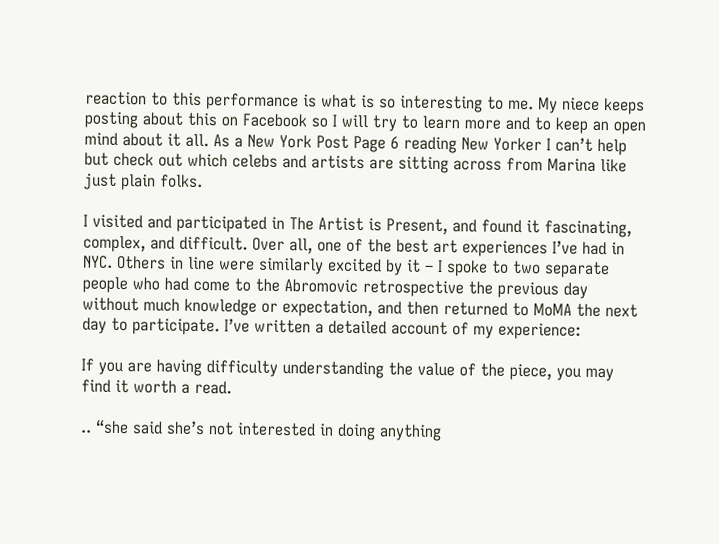reaction to this performance is what is so interesting to me. My niece keeps posting about this on Facebook so I will try to learn more and to keep an open mind about it all. As a New York Post Page 6 reading New Yorker I can’t help but check out which celebs and artists are sitting across from Marina like just plain folks.

I visited and participated in The Artist is Present, and found it fascinating, complex, and difficult. Over all, one of the best art experiences I’ve had in NYC. Others in line were similarly excited by it – I spoke to two separate people who had come to the Abromovic retrospective the previous day without much knowledge or expectation, and then returned to MoMA the next day to participate. I’ve written a detailed account of my experience:

If you are having difficulty understanding the value of the piece, you may find it worth a read.

.. “she said she’s not interested in doing anything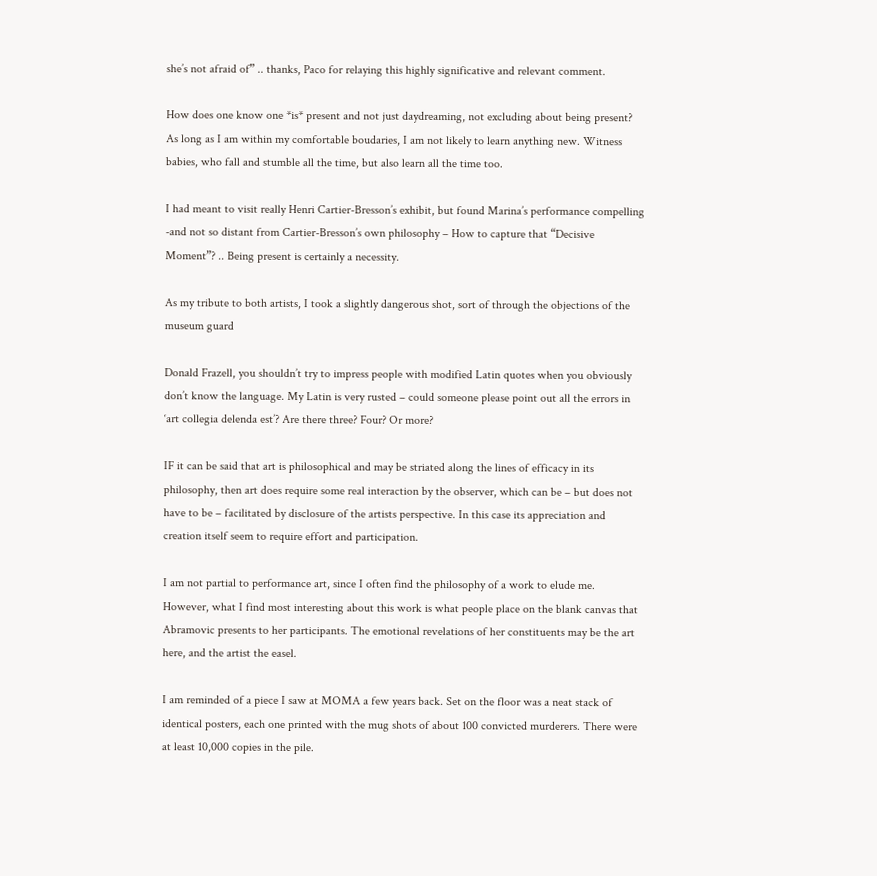she’s not afraid of” .. thanks, Paco for relaying this highly significative and relevant comment.

How does one know one *is* present and not just daydreaming, not excluding about being present?
As long as I am within my comfortable boudaries, I am not likely to learn anything new. Witness babies, who fall and stumble all the time, but also learn all the time too.

I had meant to visit really Henri Cartier-Bresson’s exhibit, but found Marina’s performance compelling -and not so distant from Cartier-Bresson’s own philosophy – How to capture that “Decisive Moment”? .. Being present is certainly a necessity.

As my tribute to both artists, I took a slightly dangerous shot, sort of through the objections of the museum guard

Donald Frazell, you shouldn’t try to impress people with modified Latin quotes when you obviously don’t know the language. My Latin is very rusted – could someone please point out all the errors in ‘art collegia delenda est’? Are there three? Four? Or more?

IF it can be said that art is philosophical and may be striated along the lines of efficacy in its philosophy, then art does require some real interaction by the observer, which can be – but does not have to be – facilitated by disclosure of the artists perspective. In this case its appreciation and creation itself seem to require effort and participation.

I am not partial to performance art, since I often find the philosophy of a work to elude me. However, what I find most interesting about this work is what people place on the blank canvas that Abramovic presents to her participants. The emotional revelations of her constituents may be the art here, and the artist the easel.

I am reminded of a piece I saw at MOMA a few years back. Set on the floor was a neat stack of identical posters, each one printed with the mug shots of about 100 convicted murderers. There were at least 10,000 copies in the pile.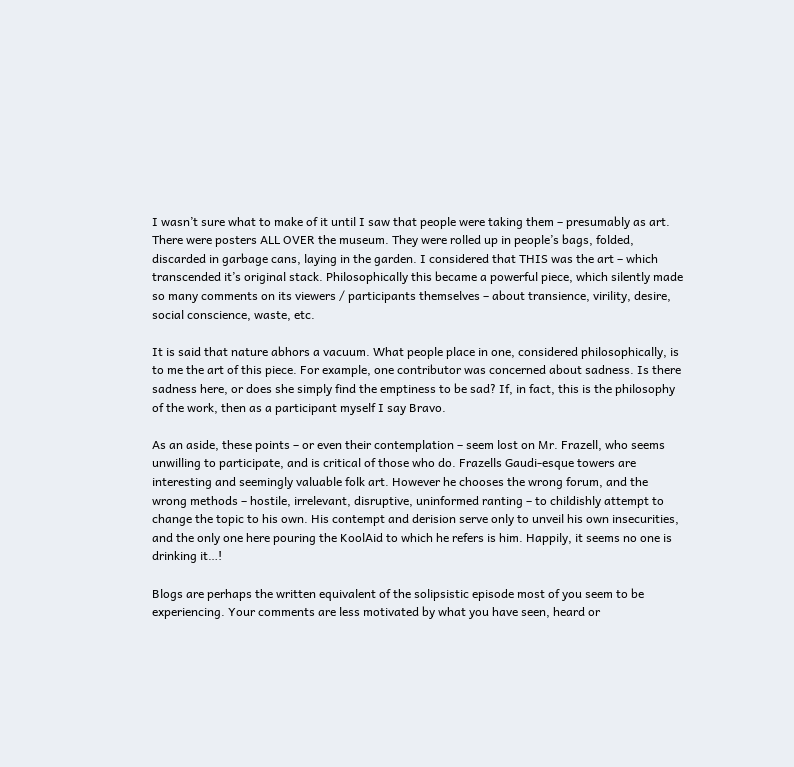I wasn’t sure what to make of it until I saw that people were taking them – presumably as art. There were posters ALL OVER the museum. They were rolled up in people’s bags, folded, discarded in garbage cans, laying in the garden. I considered that THIS was the art – which transcended it’s original stack. Philosophically this became a powerful piece, which silently made so many comments on its viewers / participants themselves – about transience, virility, desire, social conscience, waste, etc.

It is said that nature abhors a vacuum. What people place in one, considered philosophically, is to me the art of this piece. For example, one contributor was concerned about sadness. Is there sadness here, or does she simply find the emptiness to be sad? If, in fact, this is the philosophy of the work, then as a participant myself I say Bravo.

As an aside, these points – or even their contemplation – seem lost on Mr. Frazell, who seems unwilling to participate, and is critical of those who do. Frazells Gaudi-esque towers are interesting and seemingly valuable folk art. However he chooses the wrong forum, and the wrong methods – hostile, irrelevant, disruptive, uninformed ranting – to childishly attempt to change the topic to his own. His contempt and derision serve only to unveil his own insecurities, and the only one here pouring the KoolAid to which he refers is him. Happily, it seems no one is drinking it…!

Blogs are perhaps the written equivalent of the solipsistic episode most of you seem to be experiencing. Your comments are less motivated by what you have seen, heard or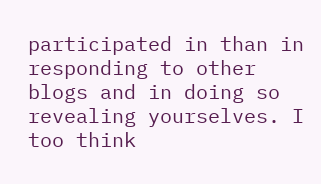participated in than in responding to other blogs and in doing so revealing yourselves. I too think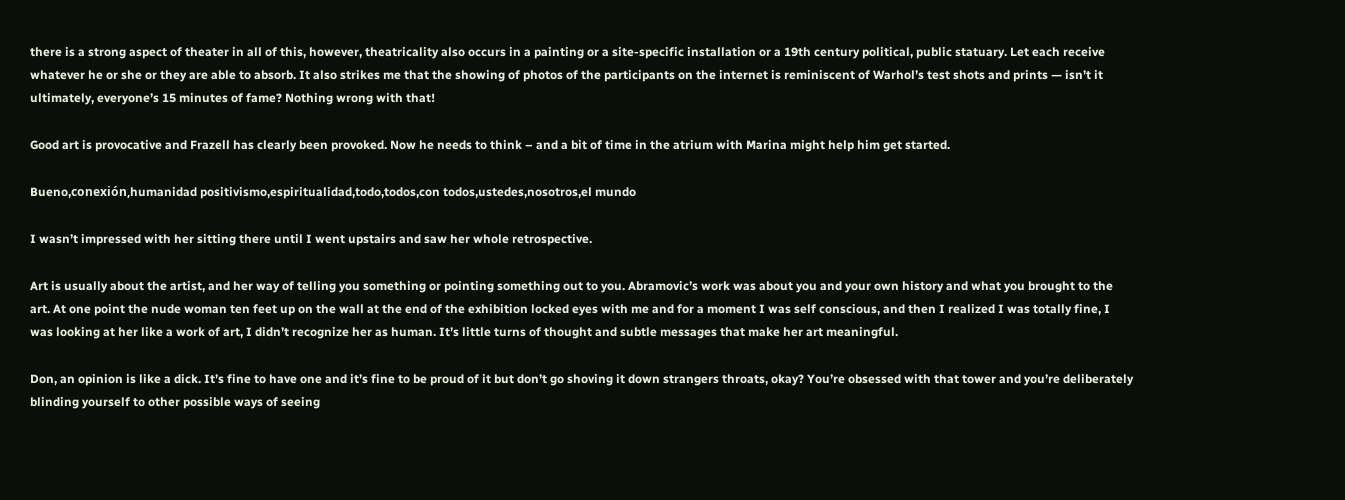there is a strong aspect of theater in all of this, however, theatricality also occurs in a painting or a site-specific installation or a 19th century political, public statuary. Let each receive whatever he or she or they are able to absorb. It also strikes me that the showing of photos of the participants on the internet is reminiscent of Warhol’s test shots and prints — isn’t it ultimately, everyone’s 15 minutes of fame? Nothing wrong with that!

Good art is provocative and Frazell has clearly been provoked. Now he needs to think – and a bit of time in the atrium with Marina might help him get started.

Bueno,conexión,humanidad positivismo,espiritualidad,todo,todos,con todos,ustedes,nosotros,el mundo

I wasn’t impressed with her sitting there until I went upstairs and saw her whole retrospective.

Art is usually about the artist, and her way of telling you something or pointing something out to you. Abramovic’s work was about you and your own history and what you brought to the art. At one point the nude woman ten feet up on the wall at the end of the exhibition locked eyes with me and for a moment I was self conscious, and then I realized I was totally fine, I was looking at her like a work of art, I didn’t recognize her as human. It’s little turns of thought and subtle messages that make her art meaningful.

Don, an opinion is like a dick. It’s fine to have one and it’s fine to be proud of it but don’t go shoving it down strangers throats, okay? You’re obsessed with that tower and you’re deliberately blinding yourself to other possible ways of seeing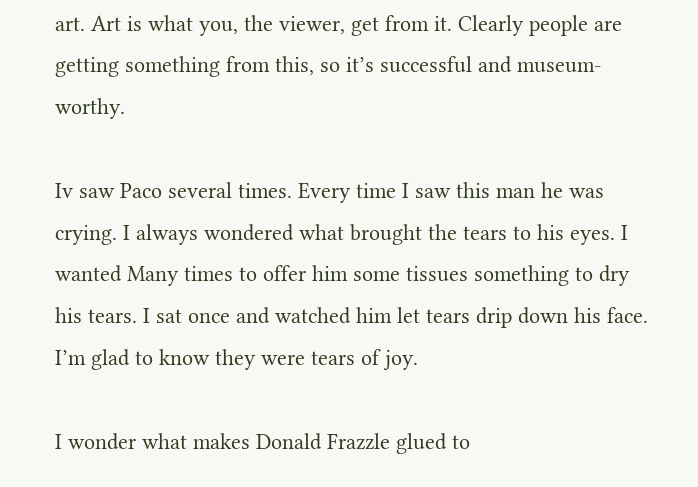art. Art is what you, the viewer, get from it. Clearly people are getting something from this, so it’s successful and museum-worthy.

Iv saw Paco several times. Every time I saw this man he was crying. I always wondered what brought the tears to his eyes. I wanted Many times to offer him some tissues something to dry his tears. I sat once and watched him let tears drip down his face. I’m glad to know they were tears of joy.

I wonder what makes Donald Frazzle glued to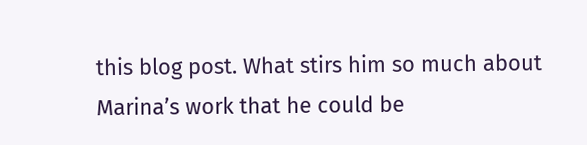this blog post. What stirs him so much about Marina’s work that he could be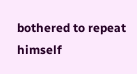bothered to repeat himself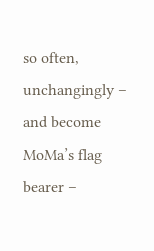so often, unchangingly – and become MoMa’s flag bearer –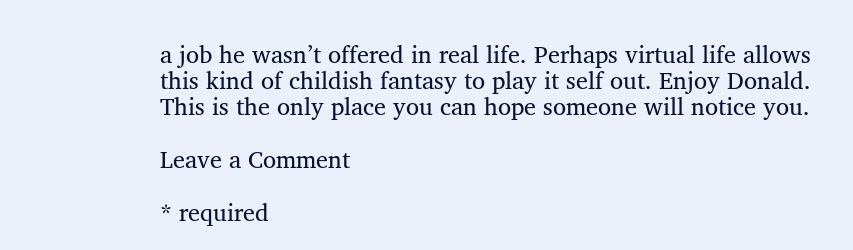a job he wasn’t offered in real life. Perhaps virtual life allows this kind of childish fantasy to play it self out. Enjoy Donald. This is the only place you can hope someone will notice you.

Leave a Comment

* required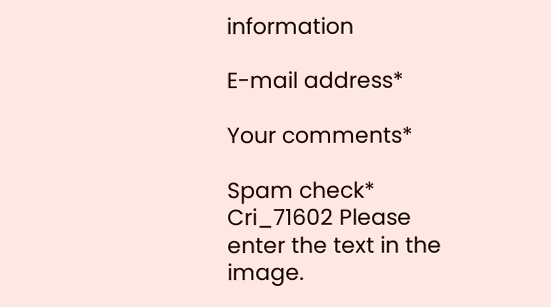information

E-mail address*

Your comments*

Spam check*
Cri_71602 Please enter the text in the image.